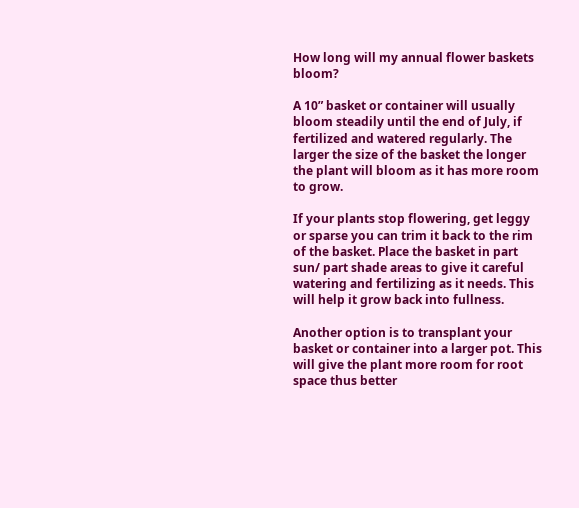How long will my annual flower baskets bloom?

A 10” basket or container will usually bloom steadily until the end of July, if fertilized and watered regularly. The larger the size of the basket the longer the plant will bloom as it has more room to grow.

If your plants stop flowering, get leggy or sparse you can trim it back to the rim of the basket. Place the basket in part sun/ part shade areas to give it careful watering and fertilizing as it needs. This will help it grow back into fullness.

Another option is to transplant your basket or container into a larger pot. This will give the plant more room for root space thus better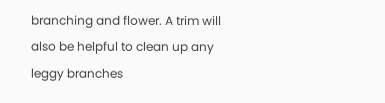branching and flower. A trim will also be helpful to clean up any leggy branches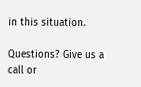in this situation.

Questions? Give us a call or